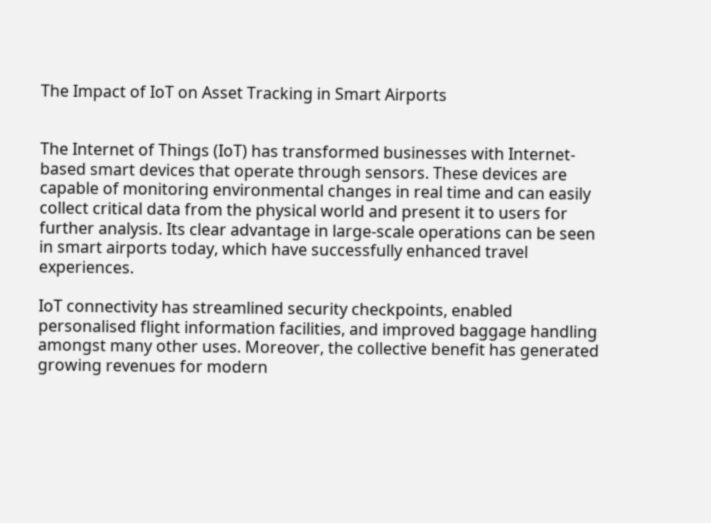The Impact of IoT on Asset Tracking in Smart Airports


The Internet of Things (IoT) has transformed businesses with Internet-based smart devices that operate through sensors. These devices are capable of monitoring environmental changes in real time and can easily collect critical data from the physical world and present it to users for further analysis. Its clear advantage in large-scale operations can be seen in smart airports today, which have successfully enhanced travel experiences.

IoT connectivity has streamlined security checkpoints, enabled personalised flight information facilities, and improved baggage handling amongst many other uses. Moreover, the collective benefit has generated growing revenues for modern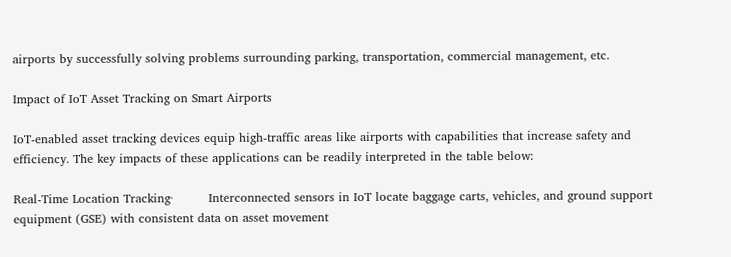airports by successfully solving problems surrounding parking, transportation, commercial management, etc.

Impact of IoT Asset Tracking on Smart Airports

IoT-enabled asset tracking devices equip high-traffic areas like airports with capabilities that increase safety and efficiency. The key impacts of these applications can be readily interpreted in the table below:

Real-Time Location Tracking·         Interconnected sensors in IoT locate baggage carts, vehicles, and ground support equipment (GSE) with consistent data on asset movement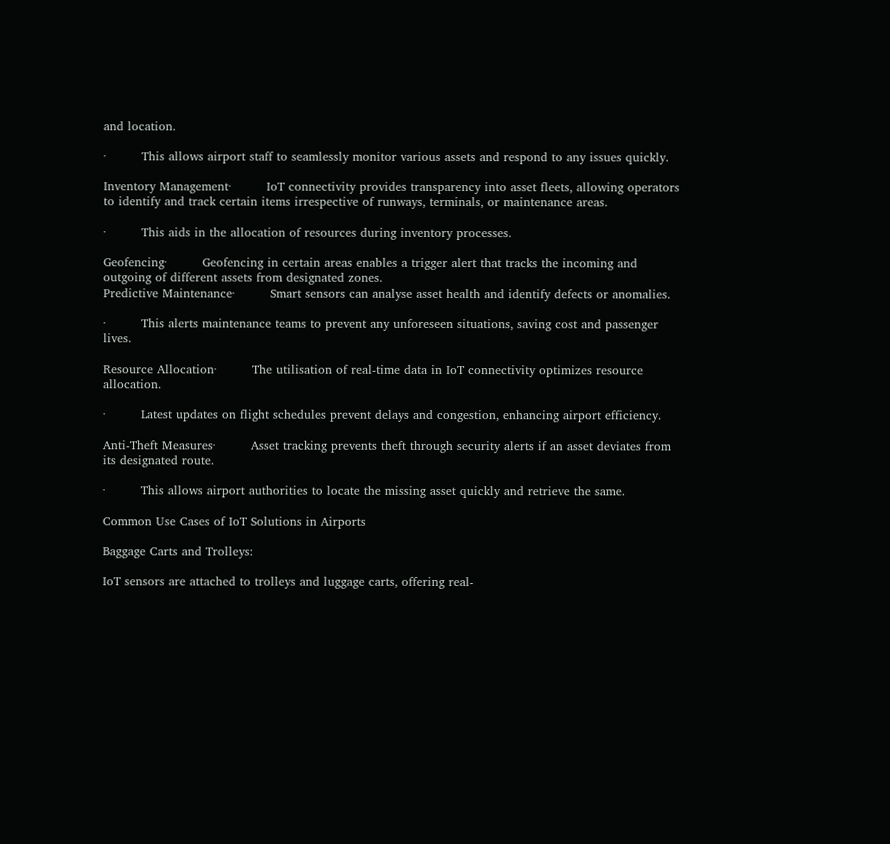and location.

·         This allows airport staff to seamlessly monitor various assets and respond to any issues quickly.

Inventory Management·         IoT connectivity provides transparency into asset fleets, allowing operators to identify and track certain items irrespective of runways, terminals, or maintenance areas.

·         This aids in the allocation of resources during inventory processes.

Geofencing·         Geofencing in certain areas enables a trigger alert that tracks the incoming and outgoing of different assets from designated zones.
Predictive Maintenance·         Smart sensors can analyse asset health and identify defects or anomalies.

·         This alerts maintenance teams to prevent any unforeseen situations, saving cost and passenger lives.

Resource Allocation·         The utilisation of real-time data in IoT connectivity optimizes resource allocation.

·         Latest updates on flight schedules prevent delays and congestion, enhancing airport efficiency.

Anti-Theft Measures·         Asset tracking prevents theft through security alerts if an asset deviates from its designated route.

·         This allows airport authorities to locate the missing asset quickly and retrieve the same.

Common Use Cases of IoT Solutions in Airports

Baggage Carts and Trolleys:

IoT sensors are attached to trolleys and luggage carts, offering real-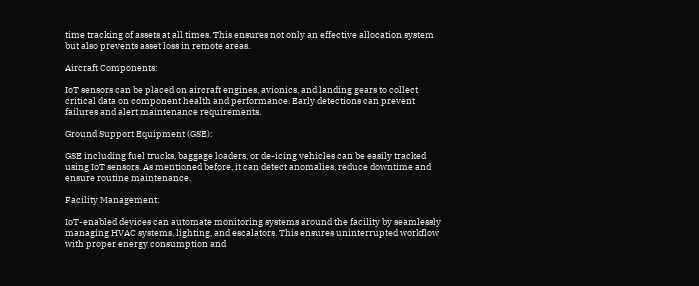time tracking of assets at all times. This ensures not only an effective allocation system but also prevents asset loss in remote areas.

Aircraft Components:

IoT sensors can be placed on aircraft engines, avionics, and landing gears to collect critical data on component health and performance. Early detections can prevent failures and alert maintenance requirements.

Ground Support Equipment (GSE):

GSE including fuel trucks, baggage loaders, or de-icing vehicles can be easily tracked using IoT sensors. As mentioned before, it can detect anomalies, reduce downtime and ensure routine maintenance.

Facility Management:

IoT-enabled devices can automate monitoring systems around the facility by seamlessly managing HVAC systems, lighting, and escalators. This ensures uninterrupted workflow with proper energy consumption and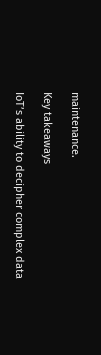maintenance.

Key takeaways

IoT’s ability to decipher complex data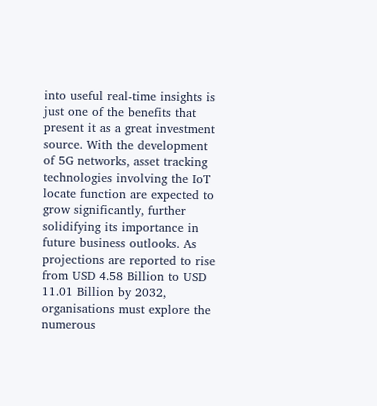into useful real-time insights is just one of the benefits that present it as a great investment source. With the development of 5G networks, asset tracking technologies involving the IoT locate function are expected to grow significantly, further solidifying its importance in future business outlooks. As projections are reported to rise from USD 4.58 Billion to USD 11.01 Billion by 2032, organisations must explore the numerous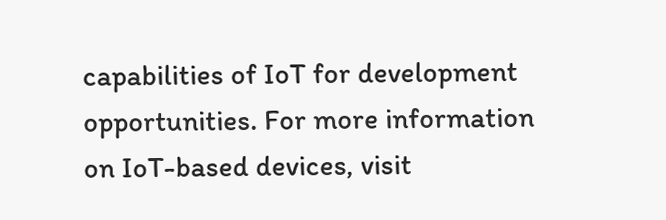capabilities of IoT for development opportunities. For more information on IoT-based devices, visit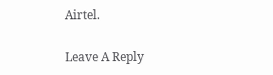Airtel.

Leave A Reply